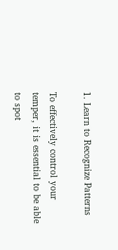1. Learn to Recognize Patterns

To effectively control your temper, it is essential to be able to spot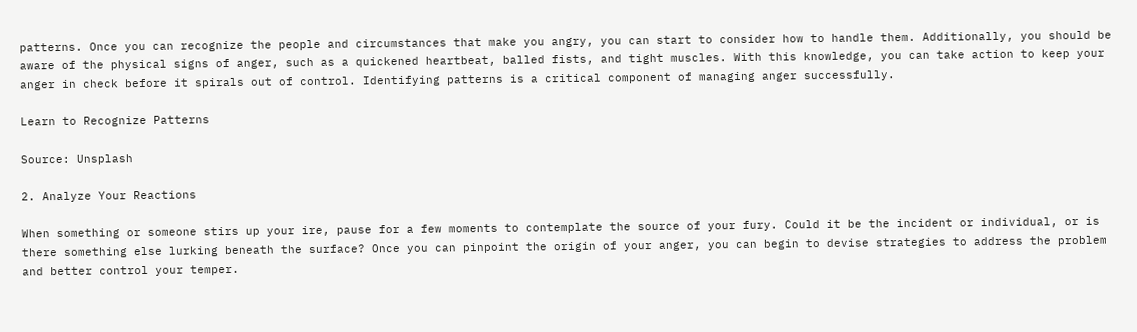patterns. Once you can recognize the people and circumstances that make you angry, you can start to consider how to handle them. Additionally, you should be aware of the physical signs of anger, such as a quickened heartbeat, balled fists, and tight muscles. With this knowledge, you can take action to keep your anger in check before it spirals out of control. Identifying patterns is a critical component of managing anger successfully.

Learn to Recognize Patterns

Source: Unsplash

2. Analyze Your Reactions

When something or someone stirs up your ire, pause for a few moments to contemplate the source of your fury. Could it be the incident or individual, or is there something else lurking beneath the surface? Once you can pinpoint the origin of your anger, you can begin to devise strategies to address the problem and better control your temper.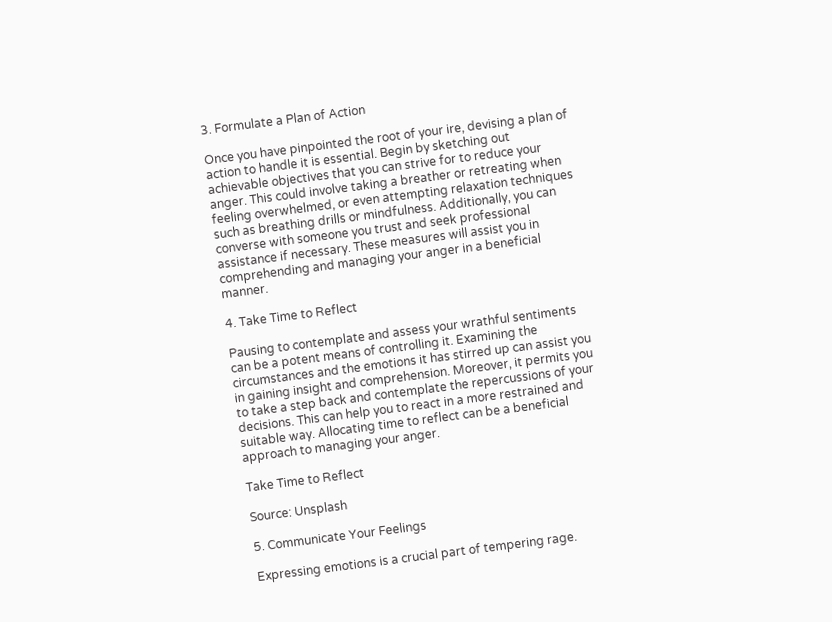3. Formulate a Plan of Action

Once you have pinpointed the root of your ire, devising a plan of action to handle it is essential. Begin by sketching out achievable objectives that you can strive for to reduce your anger. This could involve taking a breather or retreating when feeling overwhelmed, or even attempting relaxation techniques such as breathing drills or mindfulness. Additionally, you can converse with someone you trust and seek professional assistance if necessary. These measures will assist you in comprehending and managing your anger in a beneficial manner.

4. Take Time to Reflect

Pausing to contemplate and assess your wrathful sentiments can be a potent means of controlling it. Examining the circumstances and the emotions it has stirred up can assist you in gaining insight and comprehension. Moreover, it permits you to take a step back and contemplate the repercussions of your decisions. This can help you to react in a more restrained and suitable way. Allocating time to reflect can be a beneficial approach to managing your anger.

Take Time to Reflect

Source: Unsplash

5. Communicate Your Feelings

Expressing emotions is a crucial part of tempering rage.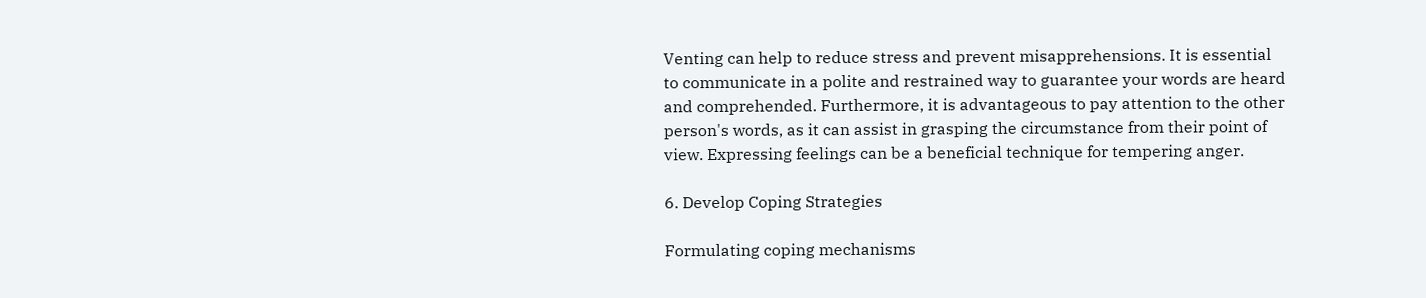Venting can help to reduce stress and prevent misapprehensions. It is essential to communicate in a polite and restrained way to guarantee your words are heard and comprehended. Furthermore, it is advantageous to pay attention to the other person's words, as it can assist in grasping the circumstance from their point of view. Expressing feelings can be a beneficial technique for tempering anger.

6. Develop Coping Strategies

Formulating coping mechanisms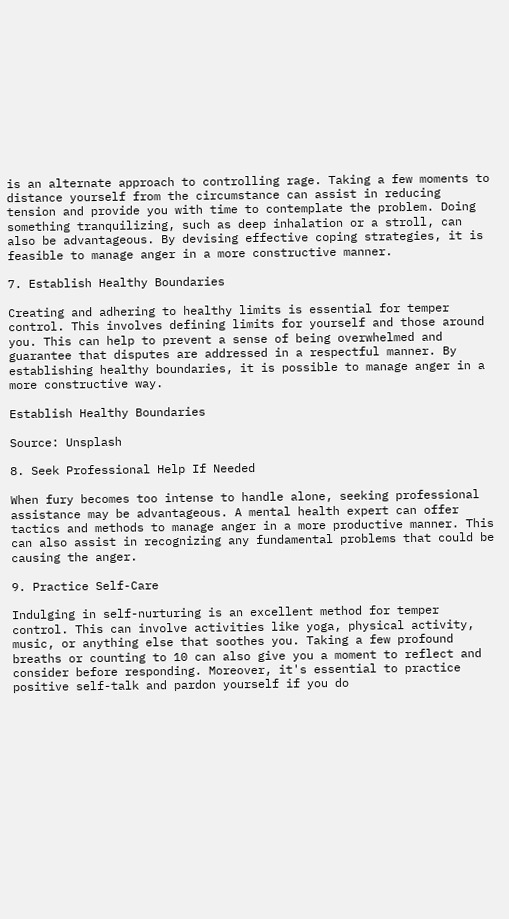is an alternate approach to controlling rage. Taking a few moments to distance yourself from the circumstance can assist in reducing tension and provide you with time to contemplate the problem. Doing something tranquilizing, such as deep inhalation or a stroll, can also be advantageous. By devising effective coping strategies, it is feasible to manage anger in a more constructive manner.

7. Establish Healthy Boundaries

Creating and adhering to healthy limits is essential for temper control. This involves defining limits for yourself and those around you. This can help to prevent a sense of being overwhelmed and guarantee that disputes are addressed in a respectful manner. By establishing healthy boundaries, it is possible to manage anger in a more constructive way.

Establish Healthy Boundaries

Source: Unsplash

8. Seek Professional Help If Needed

When fury becomes too intense to handle alone, seeking professional assistance may be advantageous. A mental health expert can offer tactics and methods to manage anger in a more productive manner. This can also assist in recognizing any fundamental problems that could be causing the anger.

9. Practice Self-Care

Indulging in self-nurturing is an excellent method for temper control. This can involve activities like yoga, physical activity, music, or anything else that soothes you. Taking a few profound breaths or counting to 10 can also give you a moment to reflect and consider before responding. Moreover, it's essential to practice positive self-talk and pardon yourself if you do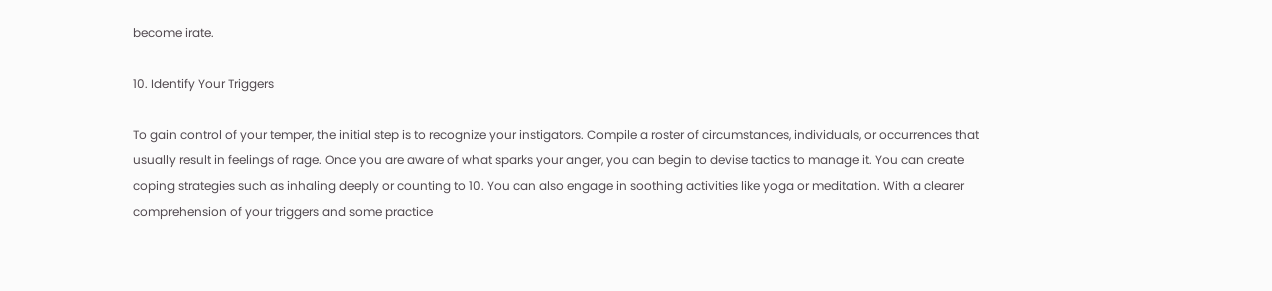become irate.

10. Identify Your Triggers

To gain control of your temper, the initial step is to recognize your instigators. Compile a roster of circumstances, individuals, or occurrences that usually result in feelings of rage. Once you are aware of what sparks your anger, you can begin to devise tactics to manage it. You can create coping strategies such as inhaling deeply or counting to 10. You can also engage in soothing activities like yoga or meditation. With a clearer comprehension of your triggers and some practice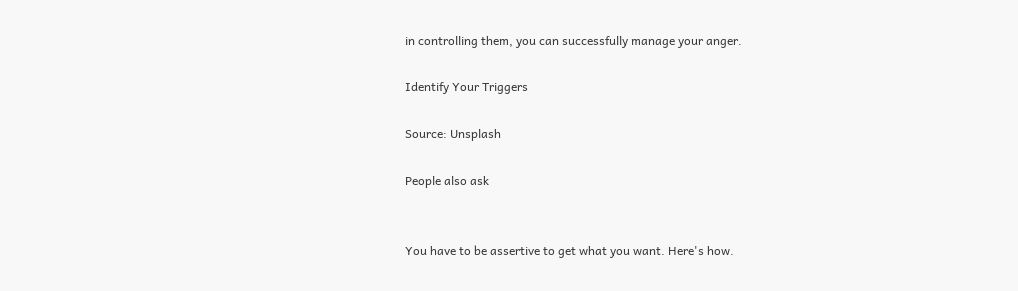in controlling them, you can successfully manage your anger.

Identify Your Triggers

Source: Unsplash

People also ask


You have to be assertive to get what you want. Here's how.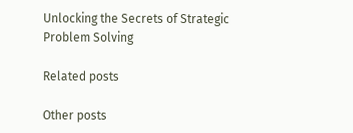Unlocking the Secrets of Strategic Problem Solving

Related posts

Other posts